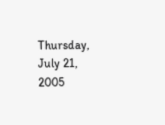Thursday, July 21, 2005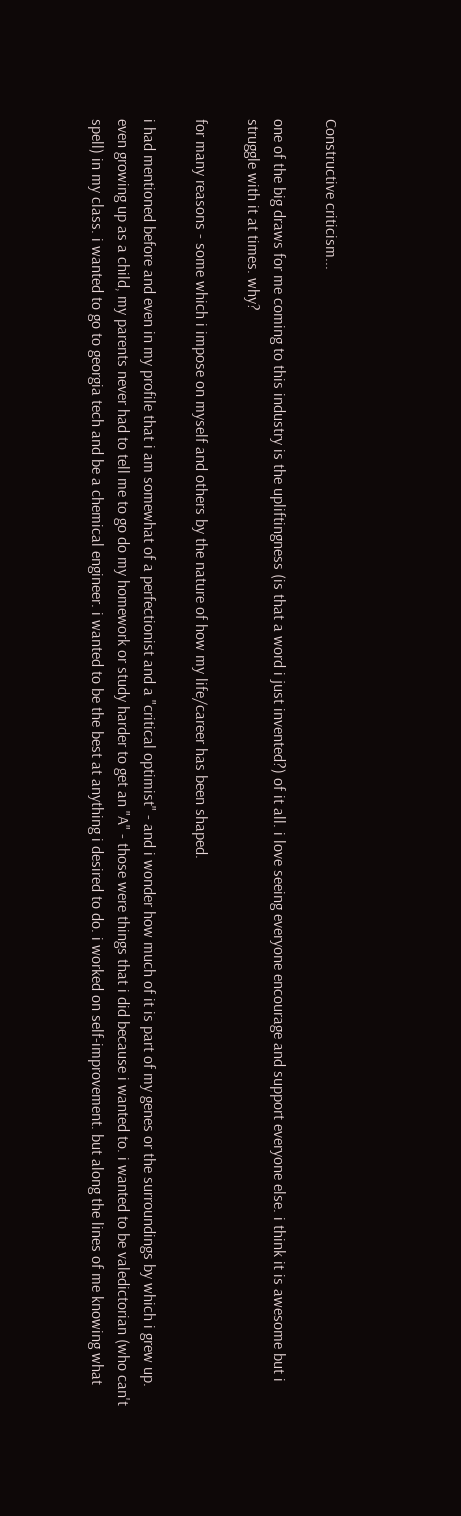Constructive criticism...

one of the big draws for me coming to this industry is the upliftingness (is that a word i just invented?) of it all. i love seeing everyone encourage and support everyone else. i think it is awesome but i struggle with it at times. why?

for many reasons - some which i impose on myself and others by the nature of how my life/career has been shaped.

i had mentioned before and even in my profile that i am somewhat of a perfectionist and a "critical optimist" - and i wonder how much of it is part of my genes or the surroundings by which i grew up. even growing up as a child, my parents never had to tell me to go do my homework or study harder to get an "A" - those were things that i did because i wanted to. i wanted to be valedictorian (who can't spell) in my class. i wanted to go to georgia tech and be a chemical engineer. i wanted to be the best at anything i desired to do. i worked on self-improvement. but along the lines of me knowing what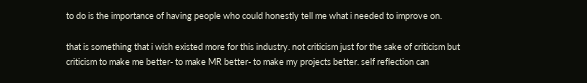to do is the importance of having people who could honestly tell me what i needed to improve on.

that is something that i wish existed more for this industry. not criticism just for the sake of criticism but criticism to make me better- to make MR better- to make my projects better. self reflection can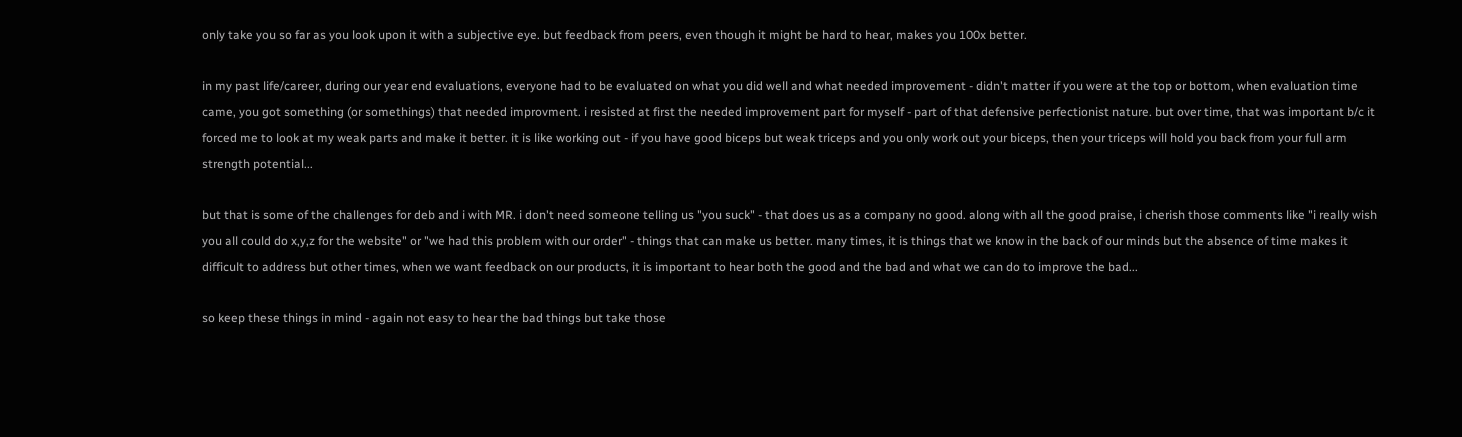only take you so far as you look upon it with a subjective eye. but feedback from peers, even though it might be hard to hear, makes you 100x better.

in my past life/career, during our year end evaluations, everyone had to be evaluated on what you did well and what needed improvement - didn't matter if you were at the top or bottom, when evaluation time came, you got something (or somethings) that needed improvment. i resisted at first the needed improvement part for myself - part of that defensive perfectionist nature. but over time, that was important b/c it forced me to look at my weak parts and make it better. it is like working out - if you have good biceps but weak triceps and you only work out your biceps, then your triceps will hold you back from your full arm strength potential...

but that is some of the challenges for deb and i with MR. i don't need someone telling us "you suck" - that does us as a company no good. along with all the good praise, i cherish those comments like "i really wish you all could do x,y,z for the website" or "we had this problem with our order" - things that can make us better. many times, it is things that we know in the back of our minds but the absence of time makes it difficult to address but other times, when we want feedback on our products, it is important to hear both the good and the bad and what we can do to improve the bad...

so keep these things in mind - again not easy to hear the bad things but take those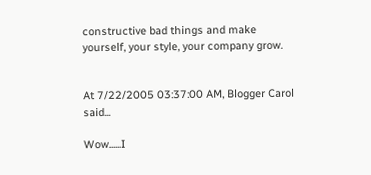constructive bad things and make yourself, your style, your company grow.


At 7/22/2005 03:37:00 AM, Blogger Carol said...

Wow......I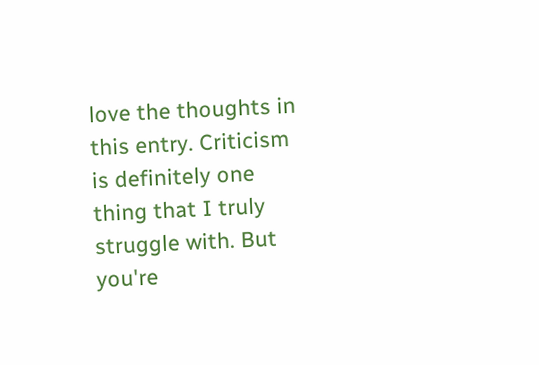love the thoughts in this entry. Criticism is definitely one thing that I truly struggle with. But you're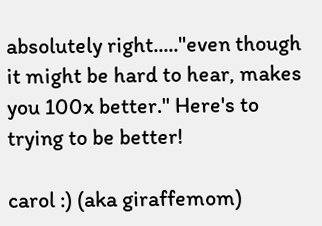absolutely right....."even though it might be hard to hear, makes you 100x better." Here's to trying to be better!

carol :) (aka giraffemom)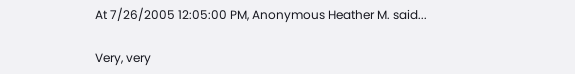At 7/26/2005 12:05:00 PM, Anonymous Heather M. said...

Very, very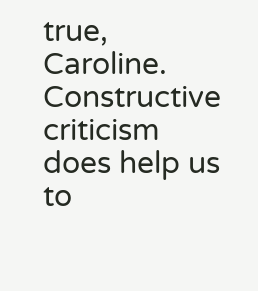true, Caroline. Constructive criticism does help us to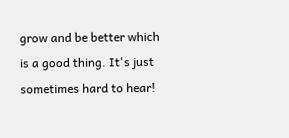grow and be better which is a good thing. It's just sometimes hard to hear!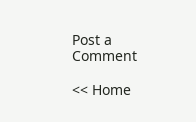Post a Comment

<< Home